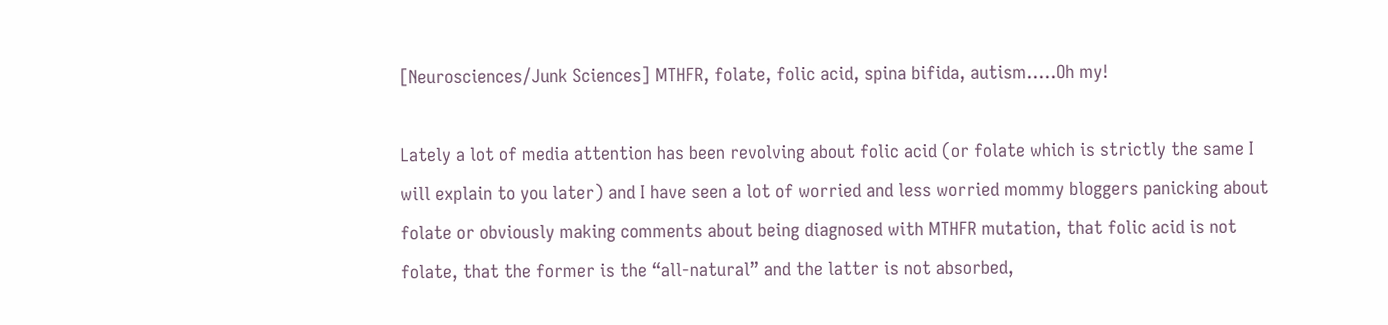[Neurosciences/Junk Sciences] MTHFR, folate, folic acid, spina bifida, autism…..Oh my!

Lately a lot of media attention has been revolving about folic acid (or folate which is strictly the same I will explain to you later) and I have seen a lot of worried and less worried mommy bloggers panicking about folate or obviously making comments about being diagnosed with MTHFR mutation, that folic acid is not folate, that the former is the “all-natural” and the latter is not absorbed,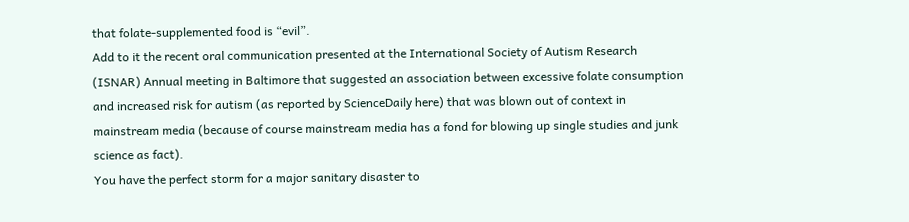that folate-supplemented food is “evil”.
Add to it the recent oral communication presented at the International Society of Autism Research (ISNAR) Annual meeting in Baltimore that suggested an association between excessive folate consumption and increased risk for autism (as reported by ScienceDaily here) that was blown out of context in mainstream media (because of course mainstream media has a fond for blowing up single studies and junk science as fact).
You have the perfect storm for a major sanitary disaster to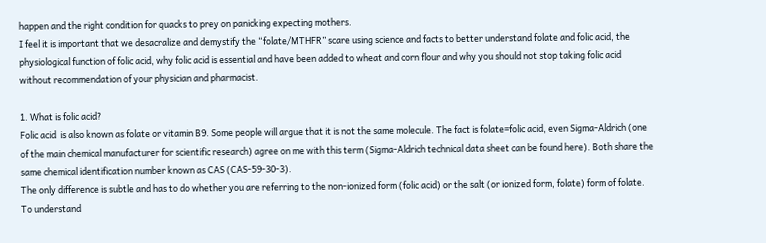happen and the right condition for quacks to prey on panicking expecting mothers.
I feel it is important that we desacralize and demystify the “folate/MTHFR” scare using science and facts to better understand folate and folic acid, the physiological function of folic acid, why folic acid is essential and have been added to wheat and corn flour and why you should not stop taking folic acid without recommendation of your physician and pharmacist.

1. What is folic acid?
Folic acid  is also known as folate or vitamin B9. Some people will argue that it is not the same molecule. The fact is folate=folic acid, even Sigma-Aldrich (one of the main chemical manufacturer for scientific research) agree on me with this term (Sigma-Aldrich technical data sheet can be found here). Both share the same chemical identification number known as CAS (CAS-59-30-3).
The only difference is subtle and has to do whether you are referring to the non-ionized form (folic acid) or the salt (or ionized form, folate) form of folate. To understand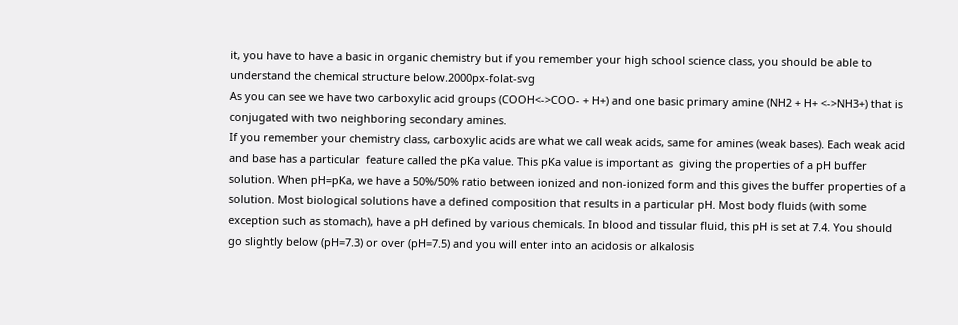it, you have to have a basic in organic chemistry but if you remember your high school science class, you should be able to understand the chemical structure below.2000px-folat-svg
As you can see we have two carboxylic acid groups (COOH<->COO- + H+) and one basic primary amine (NH2 + H+ <->NH3+) that is conjugated with two neighboring secondary amines.
If you remember your chemistry class, carboxylic acids are what we call weak acids, same for amines (weak bases). Each weak acid and base has a particular  feature called the pKa value. This pKa value is important as  giving the properties of a pH buffer solution. When pH=pKa, we have a 50%/50% ratio between ionized and non-ionized form and this gives the buffer properties of a solution. Most biological solutions have a defined composition that results in a particular pH. Most body fluids (with some exception such as stomach), have a pH defined by various chemicals. In blood and tissular fluid, this pH is set at 7.4. You should go slightly below (pH=7.3) or over (pH=7.5) and you will enter into an acidosis or alkalosis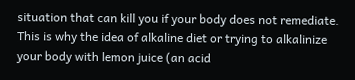situation that can kill you if your body does not remediate. This is why the idea of alkaline diet or trying to alkalinize your body with lemon juice (an acid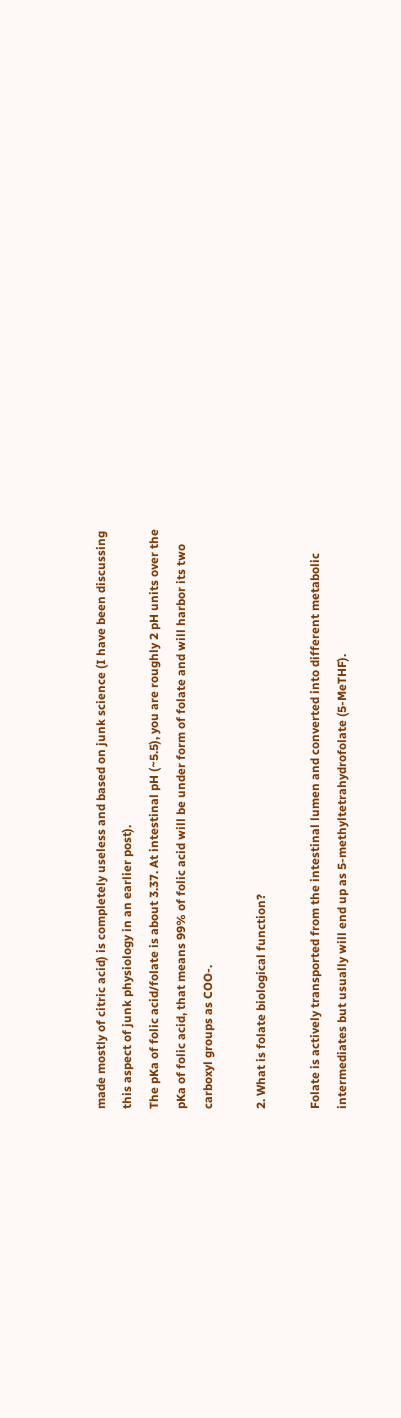made mostly of citric acid) is completely useless and based on junk science (I have been discussing this aspect of junk physiology in an earlier post).
The pKa of folic acid/folate is about 3.37. At intestinal pH (~5.5), you are roughly 2 pH units over the pKa of folic acid, that means 99% of folic acid will be under form of folate and will harbor its two carboxyl groups as COO-.

2. What is folate biological function?

Folate is actively transported from the intestinal lumen and converted into different metabolic intermediates but usually will end up as 5-methyltetrahydrofolate (5-MeTHF).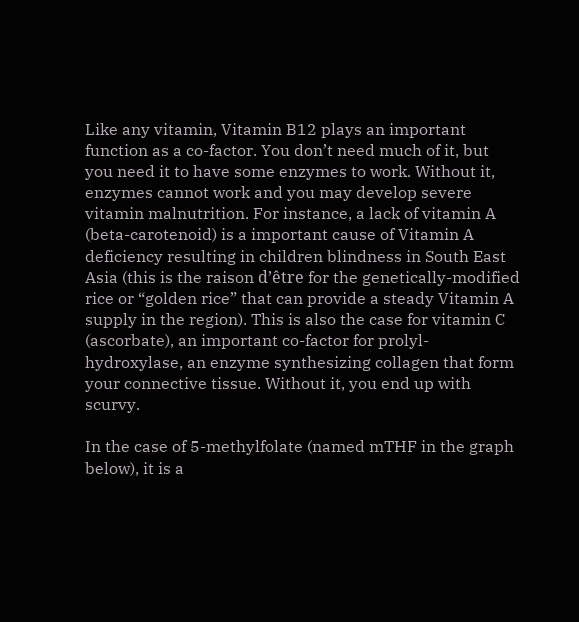Like any vitamin, Vitamin B12 plays an important function as a co-factor. You don’t need much of it, but you need it to have some enzymes to work. Without it, enzymes cannot work and you may develop severe vitamin malnutrition. For instance, a lack of vitamin A (beta-carotenoid) is a important cause of Vitamin A deficiency resulting in children blindness in South East Asia (this is the raison d’être for the genetically-modified rice or “golden rice” that can provide a steady Vitamin A supply in the region). This is also the case for vitamin C (ascorbate), an important co-factor for prolyl-hydroxylase, an enzyme synthesizing collagen that form your connective tissue. Without it, you end up with scurvy.

In the case of 5-methylfolate (named mTHF in the graph below), it is a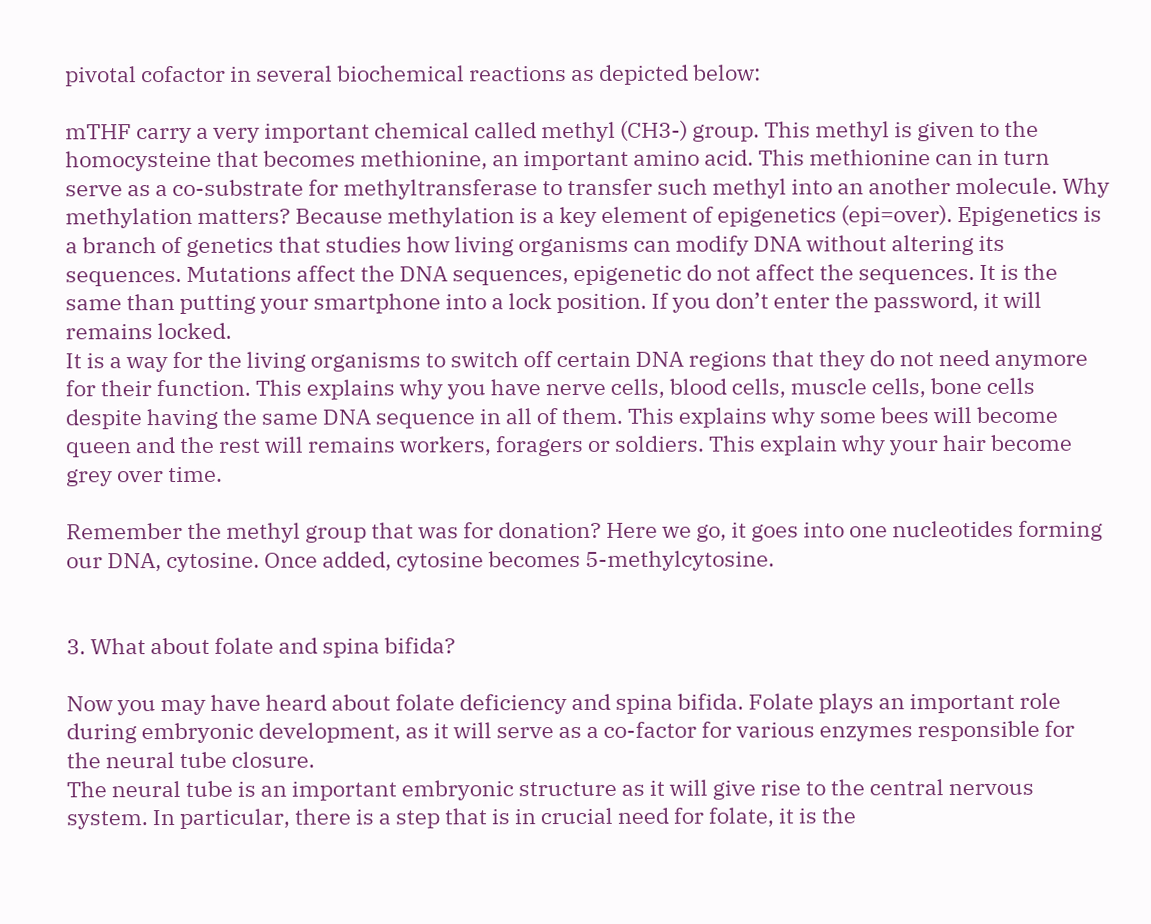pivotal cofactor in several biochemical reactions as depicted below:

mTHF carry a very important chemical called methyl (CH3-) group. This methyl is given to the homocysteine that becomes methionine, an important amino acid. This methionine can in turn serve as a co-substrate for methyltransferase to transfer such methyl into an another molecule. Why methylation matters? Because methylation is a key element of epigenetics (epi=over). Epigenetics is a branch of genetics that studies how living organisms can modify DNA without altering its sequences. Mutations affect the DNA sequences, epigenetic do not affect the sequences. It is the same than putting your smartphone into a lock position. If you don’t enter the password, it will remains locked.
It is a way for the living organisms to switch off certain DNA regions that they do not need anymore for their function. This explains why you have nerve cells, blood cells, muscle cells, bone cells despite having the same DNA sequence in all of them. This explains why some bees will become queen and the rest will remains workers, foragers or soldiers. This explain why your hair become grey over time.

Remember the methyl group that was for donation? Here we go, it goes into one nucleotides forming our DNA, cytosine. Once added, cytosine becomes 5-methylcytosine.


3. What about folate and spina bifida?

Now you may have heard about folate deficiency and spina bifida. Folate plays an important role during embryonic development, as it will serve as a co-factor for various enzymes responsible for the neural tube closure.
The neural tube is an important embryonic structure as it will give rise to the central nervous system. In particular, there is a step that is in crucial need for folate, it is the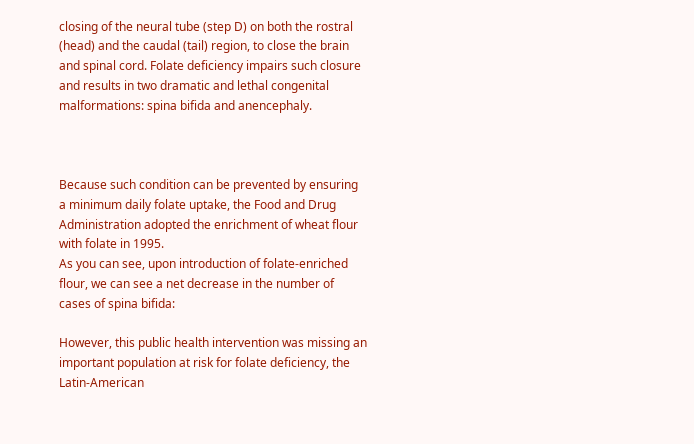closing of the neural tube (step D) on both the rostral (head) and the caudal (tail) region, to close the brain and spinal cord. Folate deficiency impairs such closure and results in two dramatic and lethal congenital malformations: spina bifida and anencephaly.



Because such condition can be prevented by ensuring a minimum daily folate uptake, the Food and Drug Administration adopted the enrichment of wheat flour with folate in 1995.
As you can see, upon introduction of folate-enriched flour, we can see a net decrease in the number of cases of spina bifida:

However, this public health intervention was missing an important population at risk for folate deficiency, the Latin-American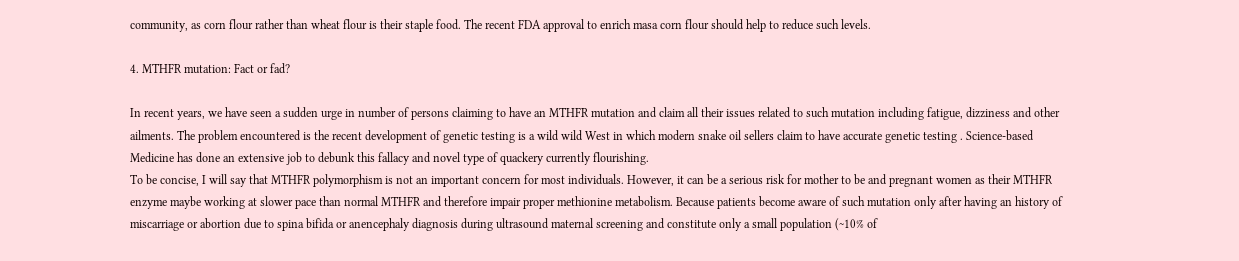community, as corn flour rather than wheat flour is their staple food. The recent FDA approval to enrich masa corn flour should help to reduce such levels.

4. MTHFR mutation: Fact or fad?

In recent years, we have seen a sudden urge in number of persons claiming to have an MTHFR mutation and claim all their issues related to such mutation including fatigue, dizziness and other ailments. The problem encountered is the recent development of genetic testing is a wild wild West in which modern snake oil sellers claim to have accurate genetic testing . Science-based Medicine has done an extensive job to debunk this fallacy and novel type of quackery currently flourishing.
To be concise, I will say that MTHFR polymorphism is not an important concern for most individuals. However, it can be a serious risk for mother to be and pregnant women as their MTHFR enzyme maybe working at slower pace than normal MTHFR and therefore impair proper methionine metabolism. Because patients become aware of such mutation only after having an history of miscarriage or abortion due to spina bifida or anencephaly diagnosis during ultrasound maternal screening and constitute only a small population (~10% of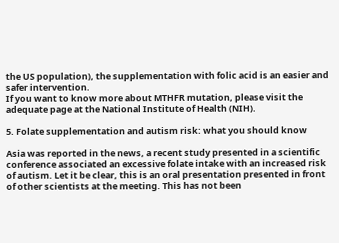the US population), the supplementation with folic acid is an easier and safer intervention.
If you want to know more about MTHFR mutation, please visit the adequate page at the National Institute of Health (NIH).

5. Folate supplementation and autism risk: what you should know

Asia was reported in the news, a recent study presented in a scientific conference associated an excessive folate intake with an increased risk of autism. Let it be clear, this is an oral presentation presented in front of other scientists at the meeting. This has not been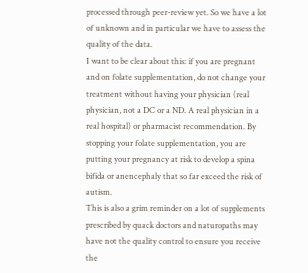processed through peer-review yet. So we have a lot of unknown and in particular we have to assess the quality of the data.
I want to be clear about this: if you are pregnant and on folate supplementation, do not change your treatment without having your physician (real physician, not a DC or a ND. A real physician in a real hospital) or pharmacist recommendation. By stopping your folate supplementation, you are putting your pregnancy at risk to develop a spina bifida or anencephaly that so far exceed the risk of autism.
This is also a grim reminder on a lot of supplements prescribed by quack doctors and naturopaths may have not the quality control to ensure you receive the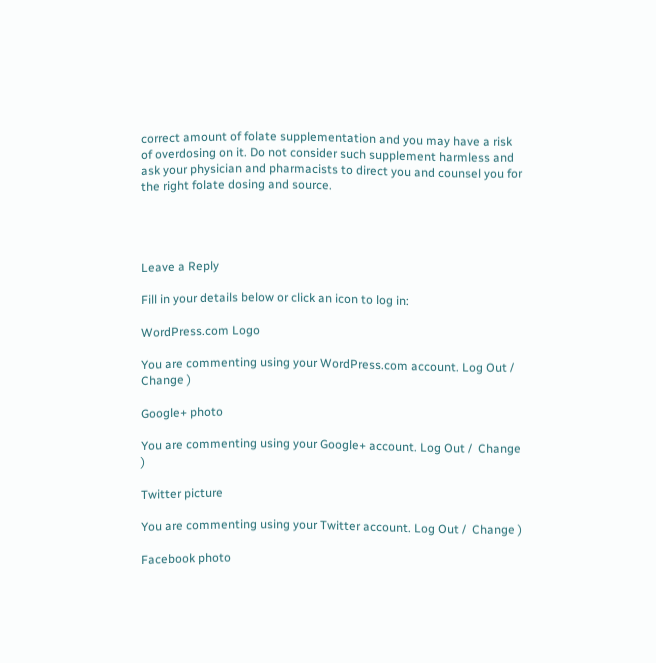correct amount of folate supplementation and you may have a risk of overdosing on it. Do not consider such supplement harmless and ask your physician and pharmacists to direct you and counsel you for the right folate dosing and source.




Leave a Reply

Fill in your details below or click an icon to log in:

WordPress.com Logo

You are commenting using your WordPress.com account. Log Out /  Change )

Google+ photo

You are commenting using your Google+ account. Log Out /  Change )

Twitter picture

You are commenting using your Twitter account. Log Out /  Change )

Facebook photo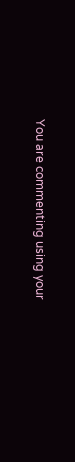You are commenting using your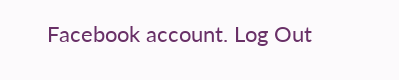Facebook account. Log Out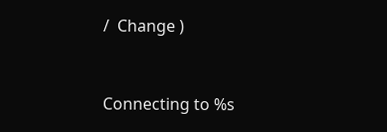/  Change )


Connecting to %s